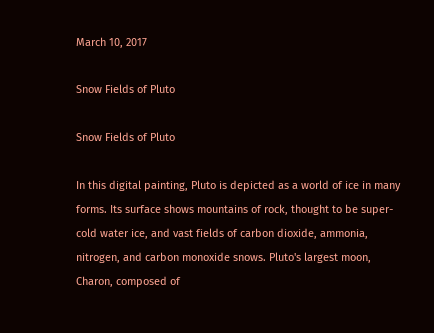March 10, 2017

Snow Fields of Pluto

Snow Fields of Pluto

In this digital painting, Pluto is depicted as a world of ice in many forms. Its surface shows mountains of rock, thought to be super-cold water ice, and vast fields of carbon dioxide, ammonia, nitrogen, and carbon monoxide snows. Pluto's largest moon, Charon, composed of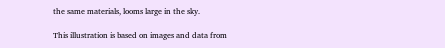the same materials, looms large in the sky.

This illustration is based on images and data from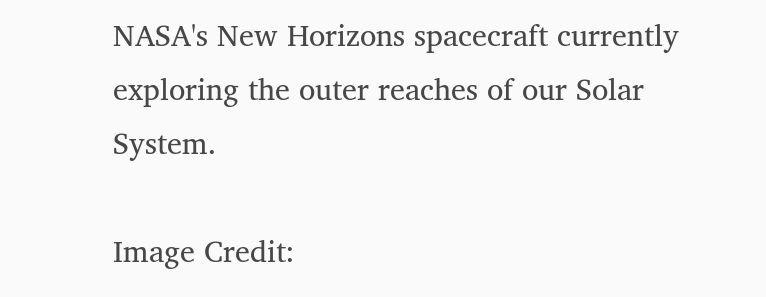NASA's New Horizons spacecraft currently exploring the outer reaches of our Solar System.

Image Credit: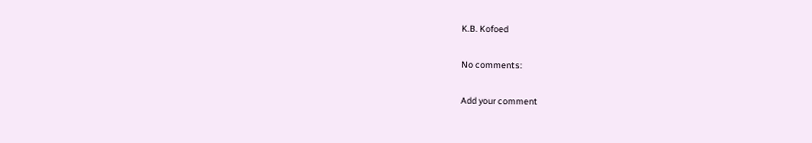K.B. Kofoed

No comments:

Add your comment